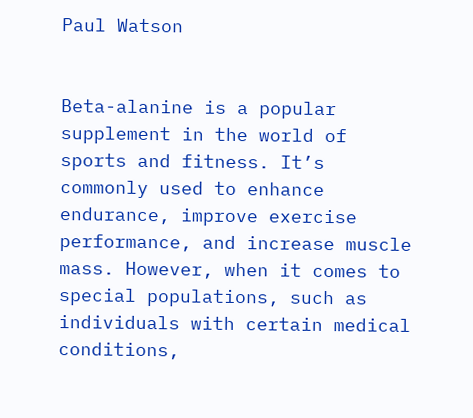Paul Watson


Beta-alanine is a popular supplement in the world of sports and fitness. It’s commonly used to enhance endurance, improve exercise performance, and increase muscle mass. However, when it comes to special populations, such as individuals with certain medical conditions,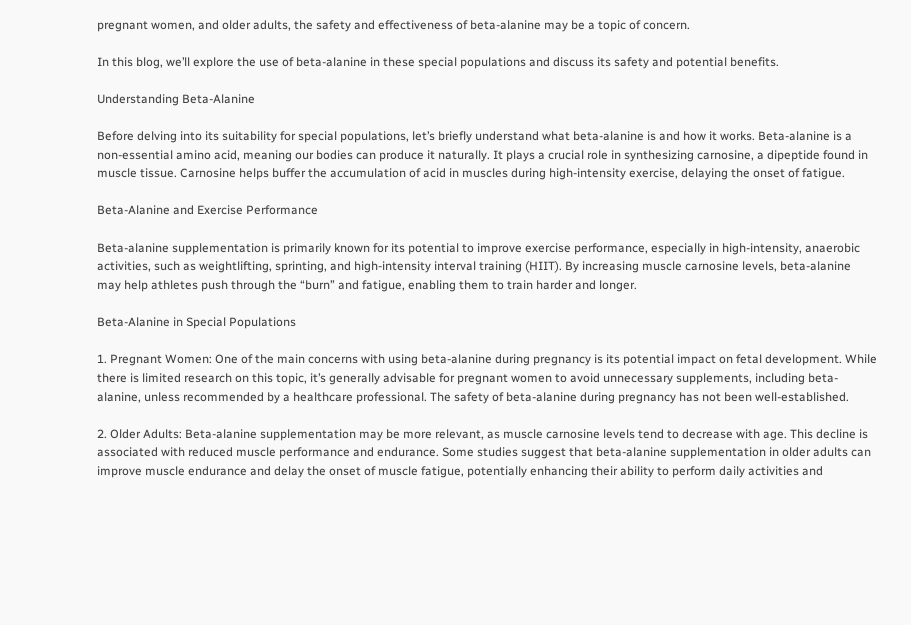pregnant women, and older adults, the safety and effectiveness of beta-alanine may be a topic of concern.

In this blog, we’ll explore the use of beta-alanine in these special populations and discuss its safety and potential benefits.

Understanding Beta-Alanine

Before delving into its suitability for special populations, let’s briefly understand what beta-alanine is and how it works. Beta-alanine is a non-essential amino acid, meaning our bodies can produce it naturally. It plays a crucial role in synthesizing carnosine, a dipeptide found in muscle tissue. Carnosine helps buffer the accumulation of acid in muscles during high-intensity exercise, delaying the onset of fatigue.

Beta-Alanine and Exercise Performance

Beta-alanine supplementation is primarily known for its potential to improve exercise performance, especially in high-intensity, anaerobic activities, such as weightlifting, sprinting, and high-intensity interval training (HIIT). By increasing muscle carnosine levels, beta-alanine may help athletes push through the “burn” and fatigue, enabling them to train harder and longer.

Beta-Alanine in Special Populations

1. Pregnant Women: One of the main concerns with using beta-alanine during pregnancy is its potential impact on fetal development. While there is limited research on this topic, it’s generally advisable for pregnant women to avoid unnecessary supplements, including beta-alanine, unless recommended by a healthcare professional. The safety of beta-alanine during pregnancy has not been well-established.

2. Older Adults: Beta-alanine supplementation may be more relevant, as muscle carnosine levels tend to decrease with age. This decline is associated with reduced muscle performance and endurance. Some studies suggest that beta-alanine supplementation in older adults can improve muscle endurance and delay the onset of muscle fatigue, potentially enhancing their ability to perform daily activities and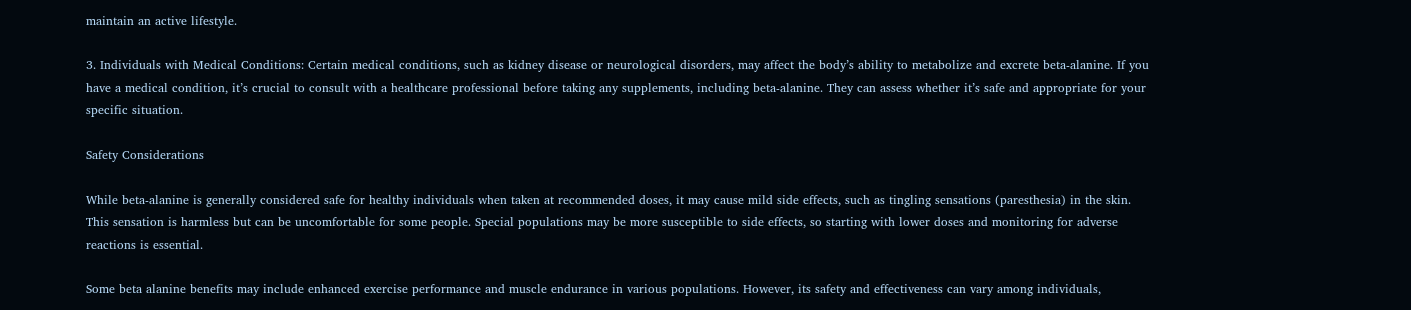maintain an active lifestyle.

3. Individuals with Medical Conditions: Certain medical conditions, such as kidney disease or neurological disorders, may affect the body’s ability to metabolize and excrete beta-alanine. If you have a medical condition, it’s crucial to consult with a healthcare professional before taking any supplements, including beta-alanine. They can assess whether it’s safe and appropriate for your specific situation.

Safety Considerations

While beta-alanine is generally considered safe for healthy individuals when taken at recommended doses, it may cause mild side effects, such as tingling sensations (paresthesia) in the skin. This sensation is harmless but can be uncomfortable for some people. Special populations may be more susceptible to side effects, so starting with lower doses and monitoring for adverse reactions is essential.

Some beta alanine benefits may include enhanced exercise performance and muscle endurance in various populations. However, its safety and effectiveness can vary among individuals,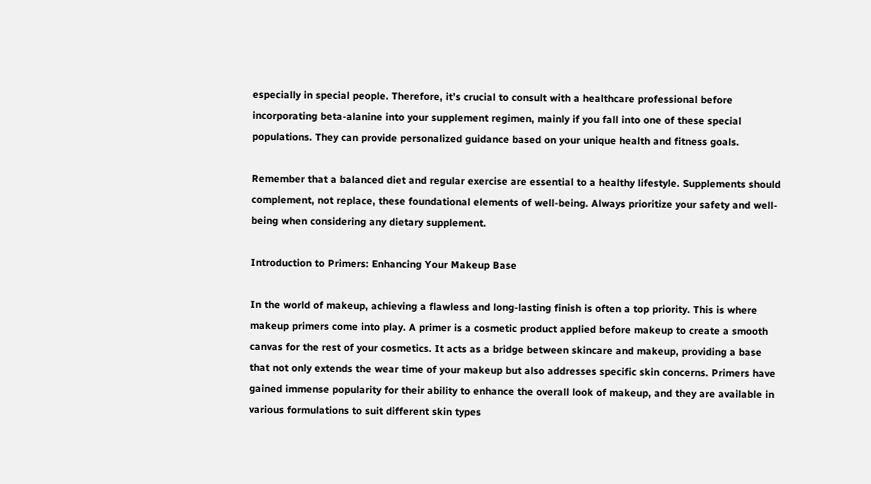especially in special people. Therefore, it’s crucial to consult with a healthcare professional before incorporating beta-alanine into your supplement regimen, mainly if you fall into one of these special populations. They can provide personalized guidance based on your unique health and fitness goals.

Remember that a balanced diet and regular exercise are essential to a healthy lifestyle. Supplements should complement, not replace, these foundational elements of well-being. Always prioritize your safety and well-being when considering any dietary supplement.

Introduction to Primers: Enhancing Your Makeup Base

In the world of makeup, achieving a flawless and long-lasting finish is often a top priority. This is where makeup primers come into play. A primer is a cosmetic product applied before makeup to create a smooth canvas for the rest of your cosmetics. It acts as a bridge between skincare and makeup, providing a base that not only extends the wear time of your makeup but also addresses specific skin concerns. Primers have gained immense popularity for their ability to enhance the overall look of makeup, and they are available in various formulations to suit different skin types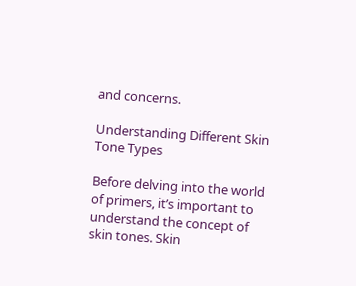and concerns.

Understanding Different Skin Tone Types

Before delving into the world of primers, it’s important to understand the concept of skin tones. Skin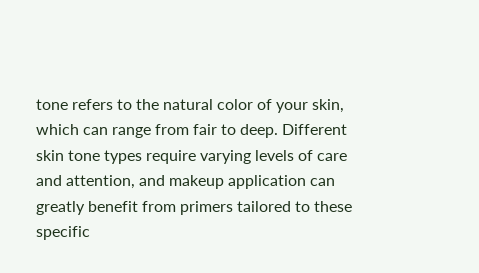tone refers to the natural color of your skin, which can range from fair to deep. Different skin tone types require varying levels of care and attention, and makeup application can greatly benefit from primers tailored to these specific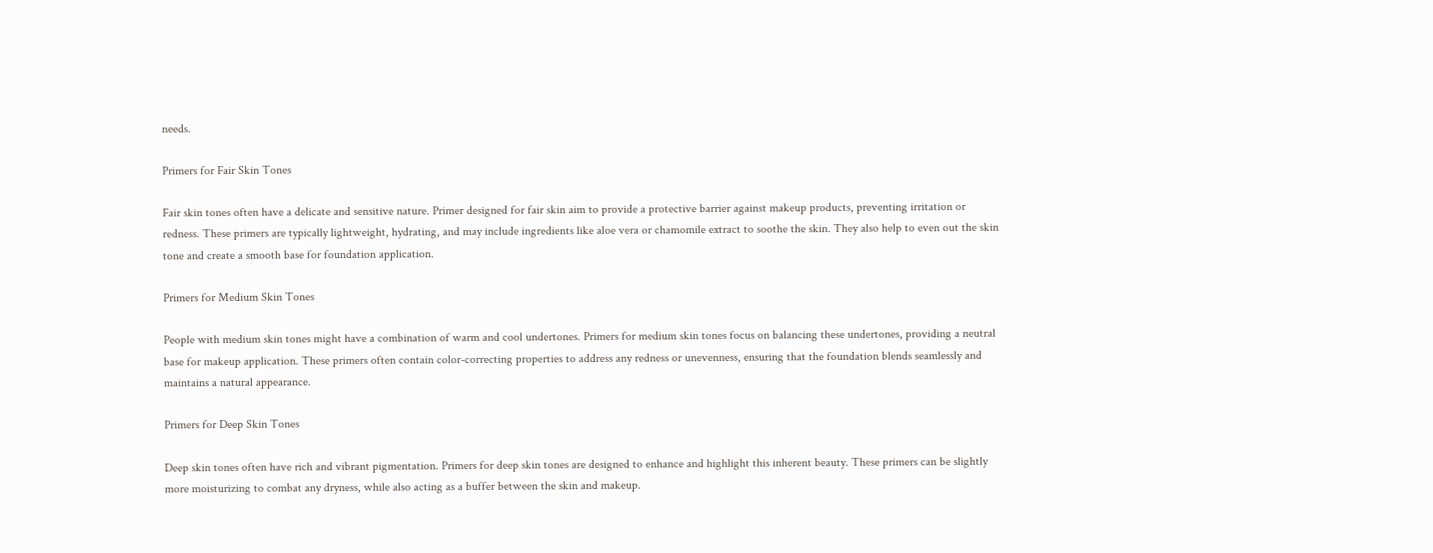needs.

Primers for Fair Skin Tones

Fair skin tones often have a delicate and sensitive nature. Primer designed for fair skin aim to provide a protective barrier against makeup products, preventing irritation or redness. These primers are typically lightweight, hydrating, and may include ingredients like aloe vera or chamomile extract to soothe the skin. They also help to even out the skin tone and create a smooth base for foundation application.

Primers for Medium Skin Tones

People with medium skin tones might have a combination of warm and cool undertones. Primers for medium skin tones focus on balancing these undertones, providing a neutral base for makeup application. These primers often contain color-correcting properties to address any redness or unevenness, ensuring that the foundation blends seamlessly and maintains a natural appearance.

Primers for Deep Skin Tones

Deep skin tones often have rich and vibrant pigmentation. Primers for deep skin tones are designed to enhance and highlight this inherent beauty. These primers can be slightly more moisturizing to combat any dryness, while also acting as a buffer between the skin and makeup.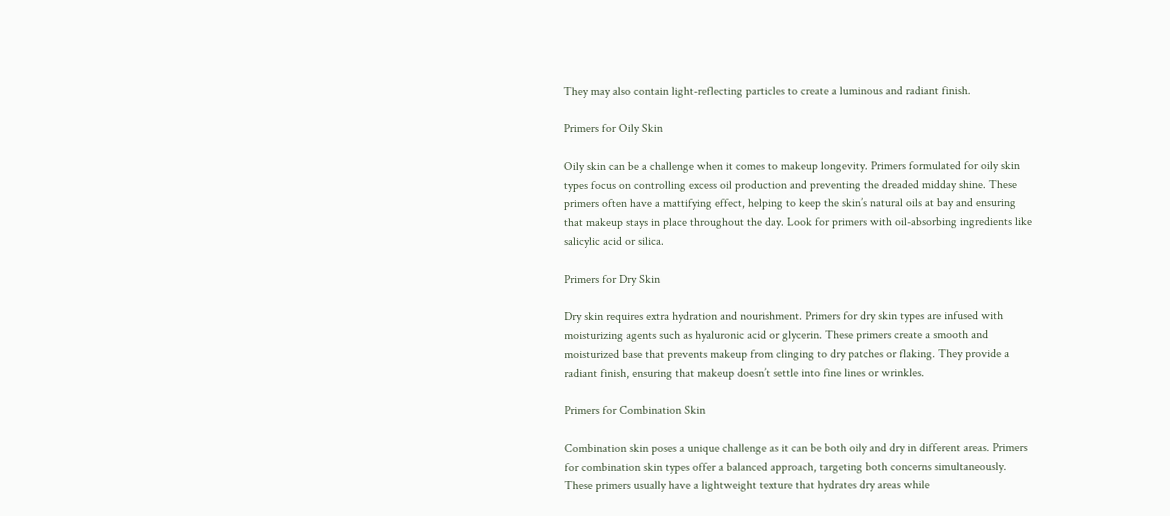They may also contain light-reflecting particles to create a luminous and radiant finish.

Primers for Oily Skin

Oily skin can be a challenge when it comes to makeup longevity. Primers formulated for oily skin types focus on controlling excess oil production and preventing the dreaded midday shine. These primers often have a mattifying effect, helping to keep the skin’s natural oils at bay and ensuring that makeup stays in place throughout the day. Look for primers with oil-absorbing ingredients like salicylic acid or silica.

Primers for Dry Skin

Dry skin requires extra hydration and nourishment. Primers for dry skin types are infused with moisturizing agents such as hyaluronic acid or glycerin. These primers create a smooth and moisturized base that prevents makeup from clinging to dry patches or flaking. They provide a radiant finish, ensuring that makeup doesn’t settle into fine lines or wrinkles.

Primers for Combination Skin

Combination skin poses a unique challenge as it can be both oily and dry in different areas. Primers for combination skin types offer a balanced approach, targeting both concerns simultaneously. These primers usually have a lightweight texture that hydrates dry areas while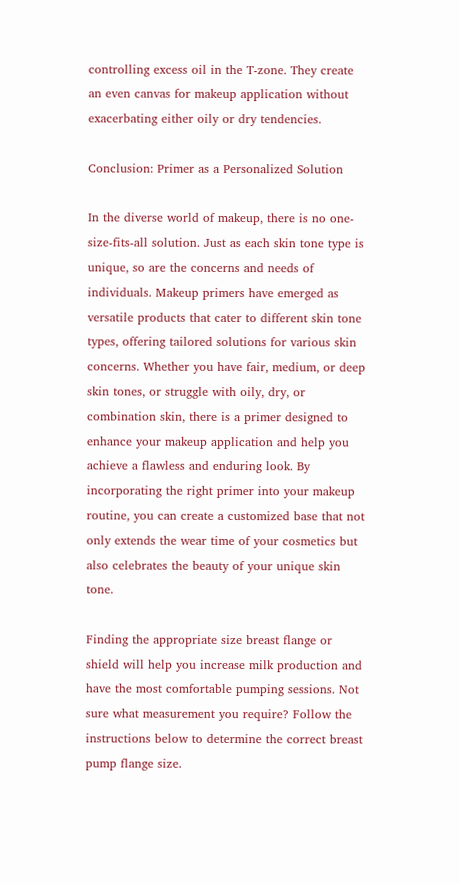controlling excess oil in the T-zone. They create an even canvas for makeup application without exacerbating either oily or dry tendencies.

Conclusion: Primer as a Personalized Solution

In the diverse world of makeup, there is no one-size-fits-all solution. Just as each skin tone type is unique, so are the concerns and needs of individuals. Makeup primers have emerged as versatile products that cater to different skin tone types, offering tailored solutions for various skin concerns. Whether you have fair, medium, or deep skin tones, or struggle with oily, dry, or combination skin, there is a primer designed to enhance your makeup application and help you achieve a flawless and enduring look. By incorporating the right primer into your makeup routine, you can create a customized base that not only extends the wear time of your cosmetics but also celebrates the beauty of your unique skin tone.

Finding the appropriate size breast flange or shield will help you increase milk production and have the most comfortable pumping sessions. Not sure what measurement you require? Follow the instructions below to determine the correct breast pump flange size.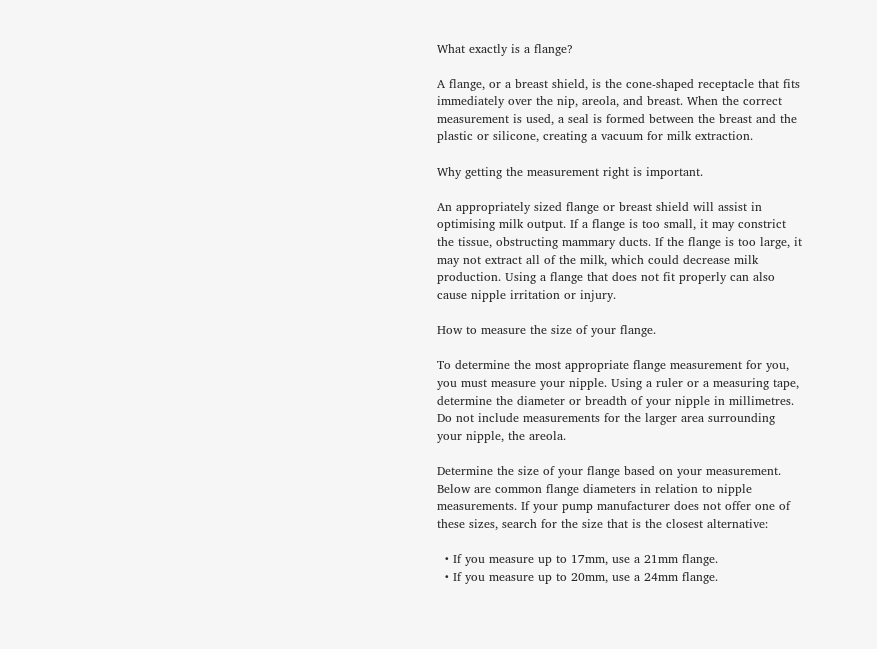What exactly is a flange?

A flange, or a breast shield, is the cone-shaped receptacle that fits immediately over the nip, areola, and breast. When the correct measurement is used, a seal is formed between the breast and the plastic or silicone, creating a vacuum for milk extraction.

Why getting the measurement right is important.

An appropriately sized flange or breast shield will assist in optimising milk output. If a flange is too small, it may constrict the tissue, obstructing mammary ducts. If the flange is too large, it may not extract all of the milk, which could decrease milk production. Using a flange that does not fit properly can also cause nipple irritation or injury.

How to measure the size of your flange.

To determine the most appropriate flange measurement for you, you must measure your nipple. Using a ruler or a measuring tape, determine the diameter or breadth of your nipple in millimetres. Do not include measurements for the larger area surrounding your nipple, the areola.

Determine the size of your flange based on your measurement. Below are common flange diameters in relation to nipple measurements. If your pump manufacturer does not offer one of these sizes, search for the size that is the closest alternative:

  • If you measure up to 17mm, use a 21mm flange.
  • If you measure up to 20mm, use a 24mm flange.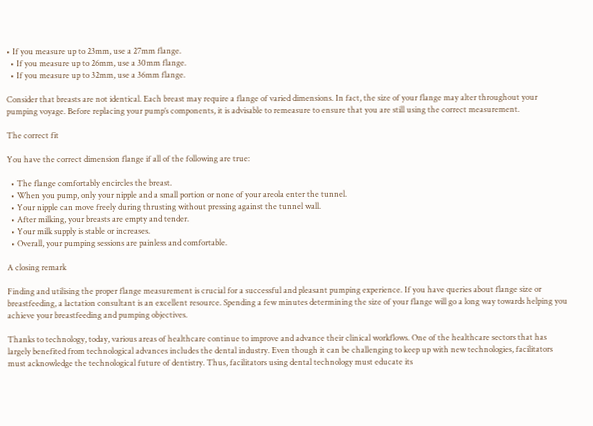• If you measure up to 23mm, use a 27mm flange.
  • If you measure up to 26mm, use a 30mm flange.
  • If you measure up to 32mm, use a 36mm flange.

Consider that breasts are not identical. Each breast may require a flange of varied dimensions. In fact, the size of your flange may alter throughout your pumping voyage. Before replacing your pump’s components, it is advisable to remeasure to ensure that you are still using the correct measurement.

The correct fit

You have the correct dimension flange if all of the following are true:

  • The flange comfortably encircles the breast.
  • When you pump, only your nipple and a small portion or none of your areola enter the tunnel.
  • Your nipple can move freely during thrusting without pressing against the tunnel wall.
  • After milking, your breasts are empty and tender.
  • Your milk supply is stable or increases.
  • Overall, your pumping sessions are painless and comfortable.

A closing remark

Finding and utilising the proper flange measurement is crucial for a successful and pleasant pumping experience. If you have queries about flange size or breastfeeding, a lactation consultant is an excellent resource. Spending a few minutes determining the size of your flange will go a long way towards helping you achieve your breastfeeding and pumping objectives.

Thanks to technology, today, various areas of healthcare continue to improve and advance their clinical workflows. One of the healthcare sectors that has largely benefited from technological advances includes the dental industry. Even though it can be challenging to keep up with new technologies, facilitators must acknowledge the technological future of dentistry. Thus, facilitators using dental technology must educate its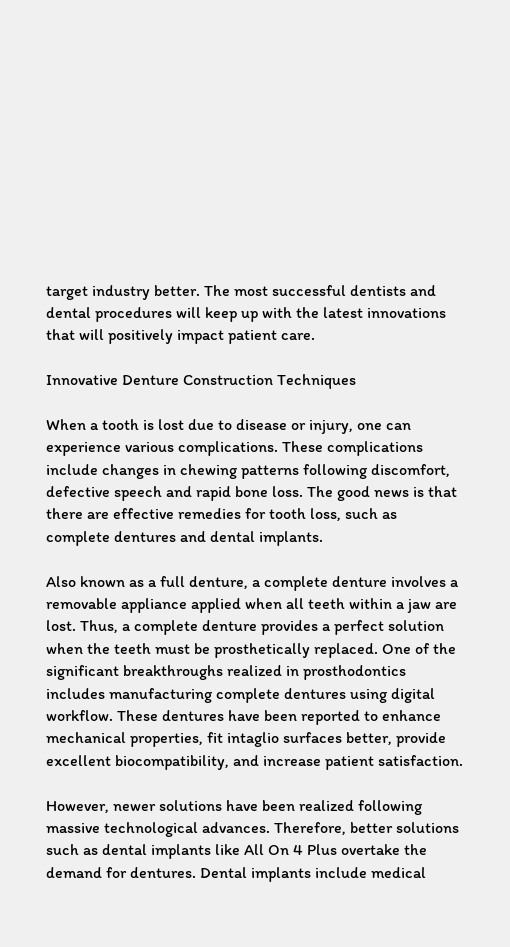target industry better. The most successful dentists and dental procedures will keep up with the latest innovations that will positively impact patient care.

Innovative Denture Construction Techniques

When a tooth is lost due to disease or injury, one can experience various complications. These complications include changes in chewing patterns following discomfort, defective speech and rapid bone loss. The good news is that there are effective remedies for tooth loss, such as complete dentures and dental implants.

Also known as a full denture, a complete denture involves a removable appliance applied when all teeth within a jaw are lost. Thus, a complete denture provides a perfect solution when the teeth must be prosthetically replaced. One of the significant breakthroughs realized in prosthodontics includes manufacturing complete dentures using digital workflow. These dentures have been reported to enhance mechanical properties, fit intaglio surfaces better, provide excellent biocompatibility, and increase patient satisfaction.

However, newer solutions have been realized following massive technological advances. Therefore, better solutions such as dental implants like All On 4 Plus overtake the demand for dentures. Dental implants include medical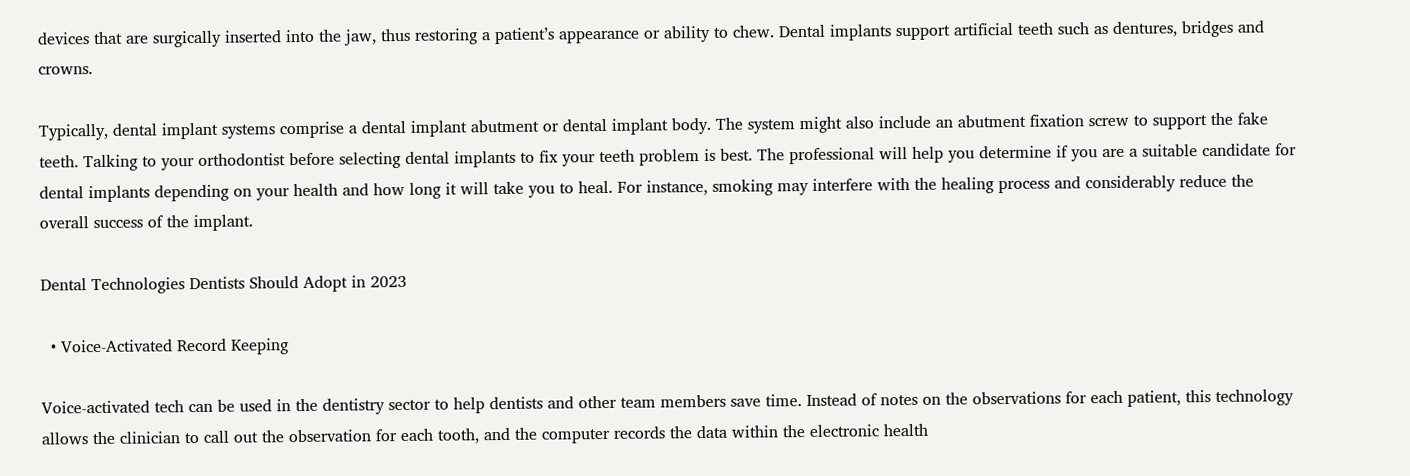devices that are surgically inserted into the jaw, thus restoring a patient’s appearance or ability to chew. Dental implants support artificial teeth such as dentures, bridges and crowns.

Typically, dental implant systems comprise a dental implant abutment or dental implant body. The system might also include an abutment fixation screw to support the fake teeth. Talking to your orthodontist before selecting dental implants to fix your teeth problem is best. The professional will help you determine if you are a suitable candidate for dental implants depending on your health and how long it will take you to heal. For instance, smoking may interfere with the healing process and considerably reduce the overall success of the implant.

Dental Technologies Dentists Should Adopt in 2023

  • Voice-Activated Record Keeping

Voice-activated tech can be used in the dentistry sector to help dentists and other team members save time. Instead of notes on the observations for each patient, this technology allows the clinician to call out the observation for each tooth, and the computer records the data within the electronic health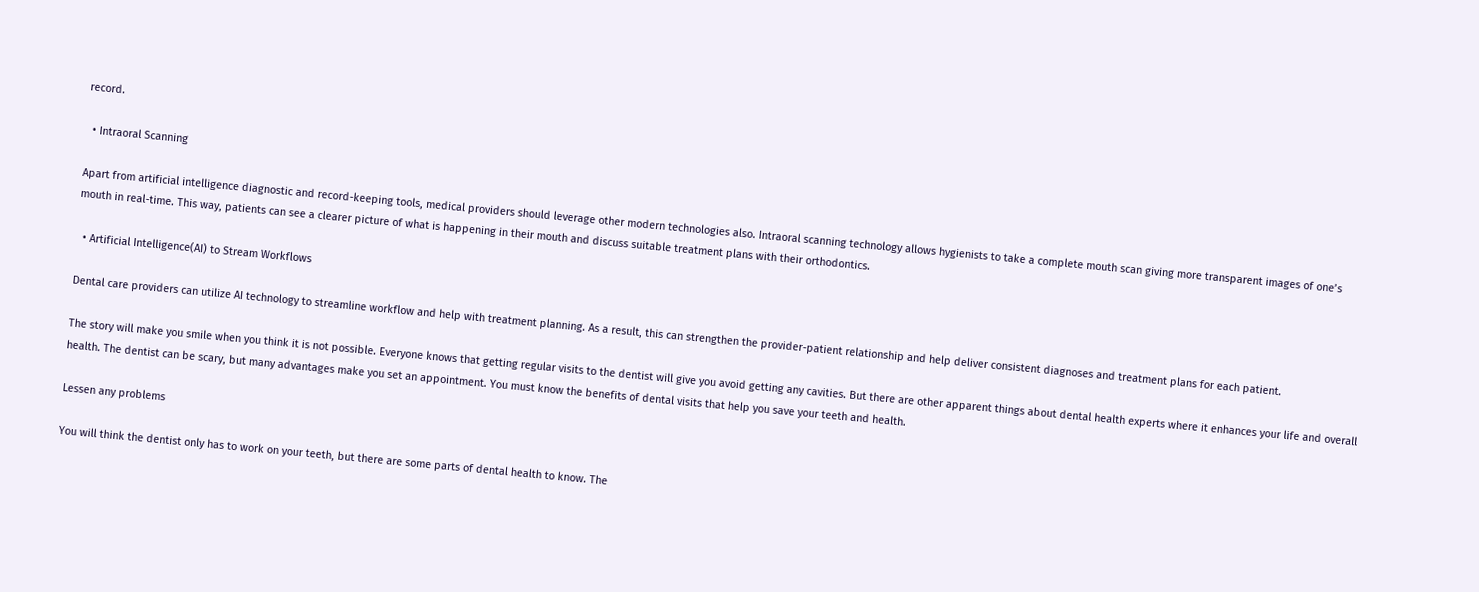record.

  • Intraoral Scanning

Apart from artificial intelligence diagnostic and record-keeping tools, medical providers should leverage other modern technologies also. Intraoral scanning technology allows hygienists to take a complete mouth scan giving more transparent images of one’s mouth in real-time. This way, patients can see a clearer picture of what is happening in their mouth and discuss suitable treatment plans with their orthodontics.

  • Artificial Intelligence(AI) to Stream Workflows

Dental care providers can utilize AI technology to streamline workflow and help with treatment planning. As a result, this can strengthen the provider-patient relationship and help deliver consistent diagnoses and treatment plans for each patient.

The story will make you smile when you think it is not possible. Everyone knows that getting regular visits to the dentist will give you avoid getting any cavities. But there are other apparent things about dental health experts where it enhances your life and overall health. The dentist can be scary, but many advantages make you set an appointment. You must know the benefits of dental visits that help you save your teeth and health.

Lessen any problems

You will think the dentist only has to work on your teeth, but there are some parts of dental health to know. The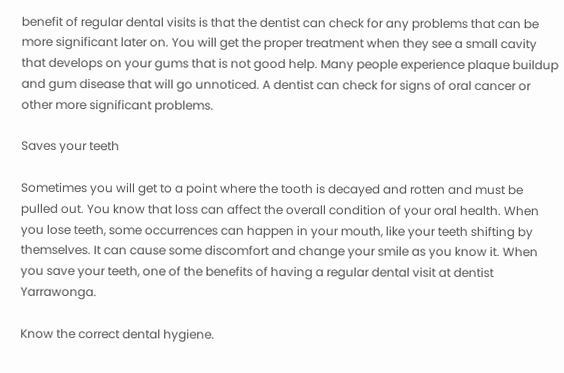benefit of regular dental visits is that the dentist can check for any problems that can be more significant later on. You will get the proper treatment when they see a small cavity that develops on your gums that is not good help. Many people experience plaque buildup and gum disease that will go unnoticed. A dentist can check for signs of oral cancer or other more significant problems.

Saves your teeth

Sometimes you will get to a point where the tooth is decayed and rotten and must be pulled out. You know that loss can affect the overall condition of your oral health. When you lose teeth, some occurrences can happen in your mouth, like your teeth shifting by themselves. It can cause some discomfort and change your smile as you know it. When you save your teeth, one of the benefits of having a regular dental visit at dentist Yarrawonga.

Know the correct dental hygiene.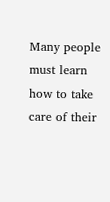Many people must learn how to take care of their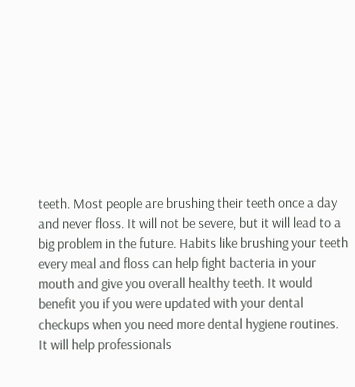teeth. Most people are brushing their teeth once a day and never floss. It will not be severe, but it will lead to a big problem in the future. Habits like brushing your teeth every meal and floss can help fight bacteria in your mouth and give you overall healthy teeth. It would benefit you if you were updated with your dental checkups when you need more dental hygiene routines. It will help professionals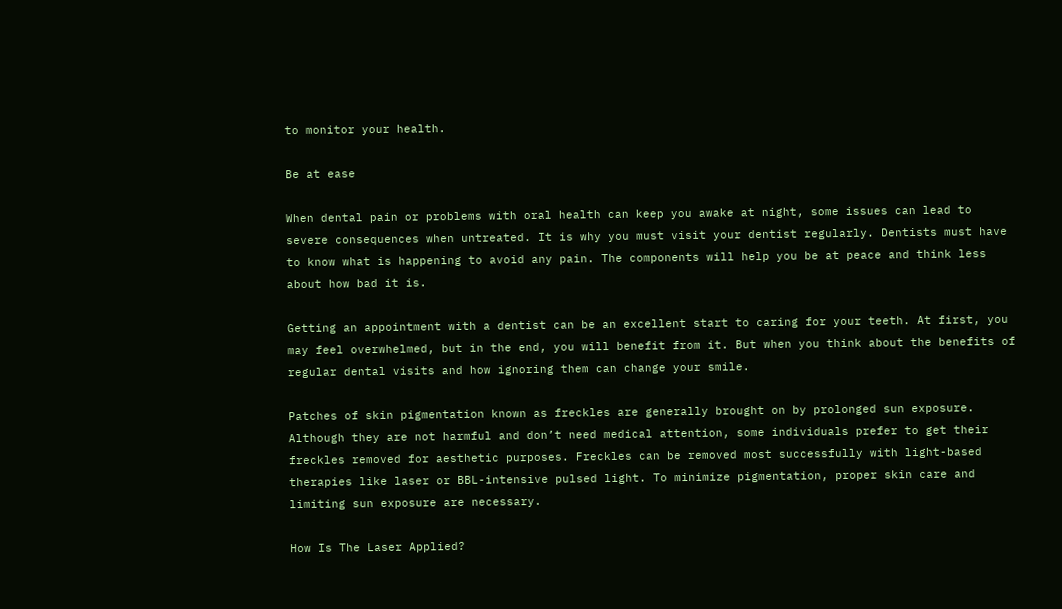to monitor your health.

Be at ease

When dental pain or problems with oral health can keep you awake at night, some issues can lead to severe consequences when untreated. It is why you must visit your dentist regularly. Dentists must have to know what is happening to avoid any pain. The components will help you be at peace and think less about how bad it is.

Getting an appointment with a dentist can be an excellent start to caring for your teeth. At first, you may feel overwhelmed, but in the end, you will benefit from it. But when you think about the benefits of regular dental visits and how ignoring them can change your smile.

Patches of skin pigmentation known as freckles are generally brought on by prolonged sun exposure. Although they are not harmful and don’t need medical attention, some individuals prefer to get their freckles removed for aesthetic purposes. Freckles can be removed most successfully with light-based therapies like laser or BBL-intensive pulsed light. To minimize pigmentation, proper skin care and limiting sun exposure are necessary.

How Is The Laser Applied?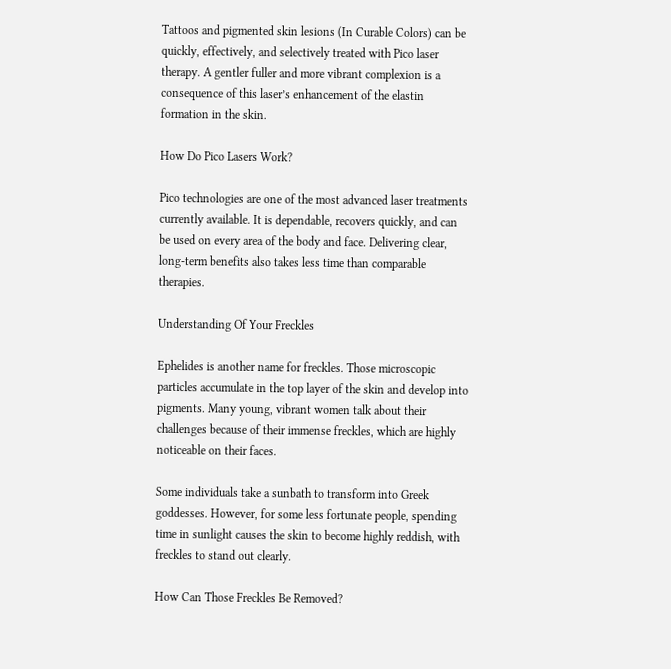Tattoos and pigmented skin lesions (In Curable Colors) can be quickly, effectively, and selectively treated with Pico laser therapy. A gentler fuller and more vibrant complexion is a consequence of this laser’s enhancement of the elastin formation in the skin.

How Do Pico Lasers Work?

Pico technologies are one of the most advanced laser treatments currently available. It is dependable, recovers quickly, and can be used on every area of the body and face. Delivering clear, long-term benefits also takes less time than comparable therapies.

Understanding Of Your Freckles

Ephelides is another name for freckles. Those microscopic particles accumulate in the top layer of the skin and develop into pigments. Many young, vibrant women talk about their challenges because of their immense freckles, which are highly noticeable on their faces.

Some individuals take a sunbath to transform into Greek goddesses. However, for some less fortunate people, spending time in sunlight causes the skin to become highly reddish, with freckles to stand out clearly.

How Can Those Freckles Be Removed?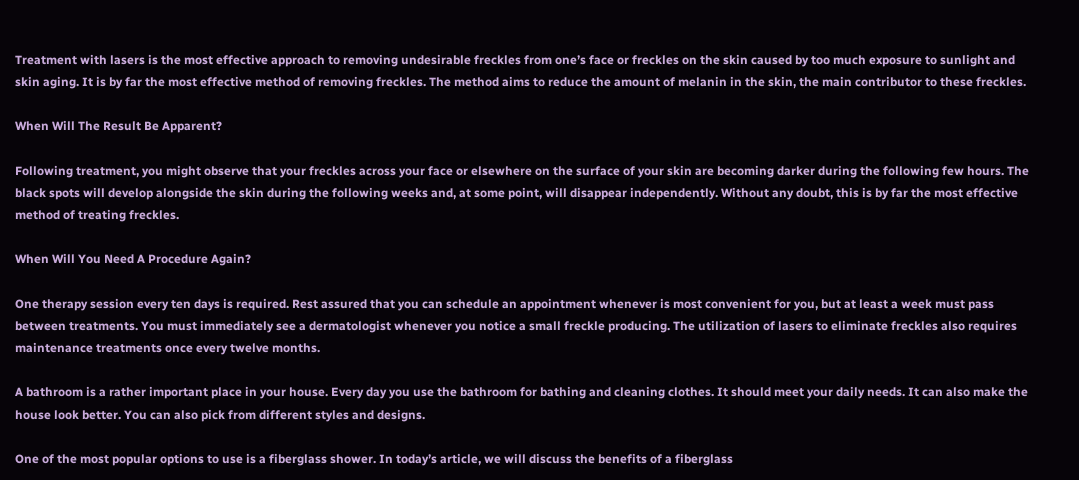Treatment with lasers is the most effective approach to removing undesirable freckles from one’s face or freckles on the skin caused by too much exposure to sunlight and skin aging. It is by far the most effective method of removing freckles. The method aims to reduce the amount of melanin in the skin, the main contributor to these freckles.

When Will The Result Be Apparent?

Following treatment, you might observe that your freckles across your face or elsewhere on the surface of your skin are becoming darker during the following few hours. The black spots will develop alongside the skin during the following weeks and, at some point, will disappear independently. Without any doubt, this is by far the most effective method of treating freckles.

When Will You Need A Procedure Again?

One therapy session every ten days is required. Rest assured that you can schedule an appointment whenever is most convenient for you, but at least a week must pass between treatments. You must immediately see a dermatologist whenever you notice a small freckle producing. The utilization of lasers to eliminate freckles also requires maintenance treatments once every twelve months.

A bathroom is a rather important place in your house. Every day you use the bathroom for bathing and cleaning clothes. It should meet your daily needs. It can also make the house look better. You can also pick from different styles and designs.

One of the most popular options to use is a fiberglass shower. In today’s article, we will discuss the benefits of a fiberglass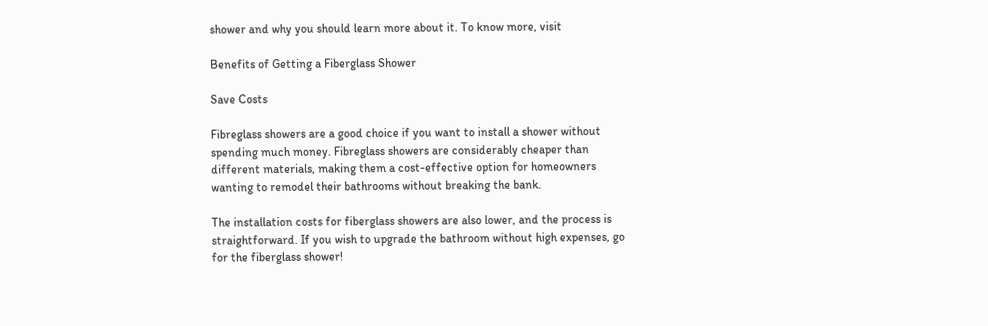shower and why you should learn more about it. To know more, visit

Benefits of Getting a Fiberglass Shower

Save Costs

Fibreglass showers are a good choice if you want to install a shower without spending much money. Fibreglass showers are considerably cheaper than different materials, making them a cost-effective option for homeowners wanting to remodel their bathrooms without breaking the bank.

The installation costs for fiberglass showers are also lower, and the process is straightforward. If you wish to upgrade the bathroom without high expenses, go for the fiberglass shower!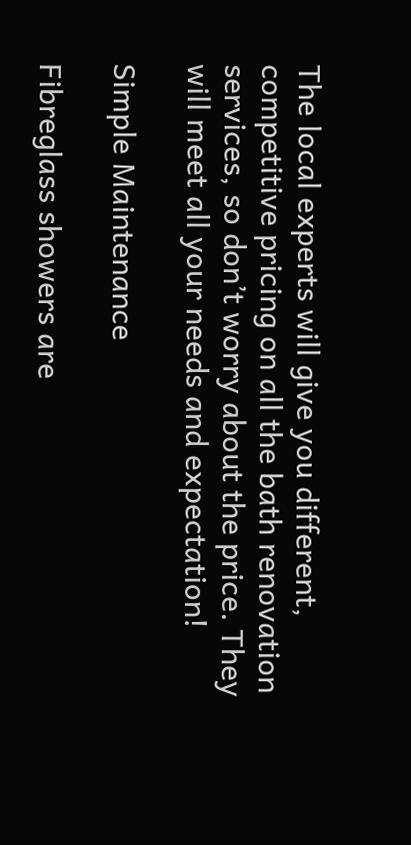The local experts will give you different, competitive pricing on all the bath renovation services, so don’t worry about the price. They will meet all your needs and expectation!

Simple Maintenance

Fibreglass showers are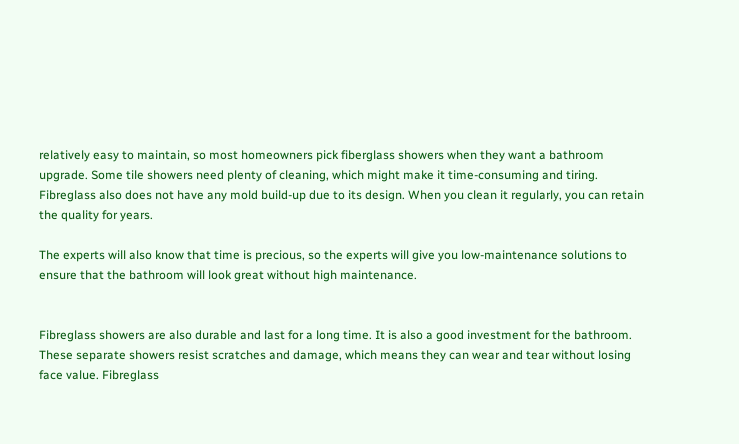relatively easy to maintain, so most homeowners pick fiberglass showers when they want a bathroom upgrade. Some tile showers need plenty of cleaning, which might make it time-consuming and tiring. Fibreglass also does not have any mold build-up due to its design. When you clean it regularly, you can retain the quality for years.

The experts will also know that time is precious, so the experts will give you low-maintenance solutions to ensure that the bathroom will look great without high maintenance.


Fibreglass showers are also durable and last for a long time. It is also a good investment for the bathroom. These separate showers resist scratches and damage, which means they can wear and tear without losing face value. Fibreglass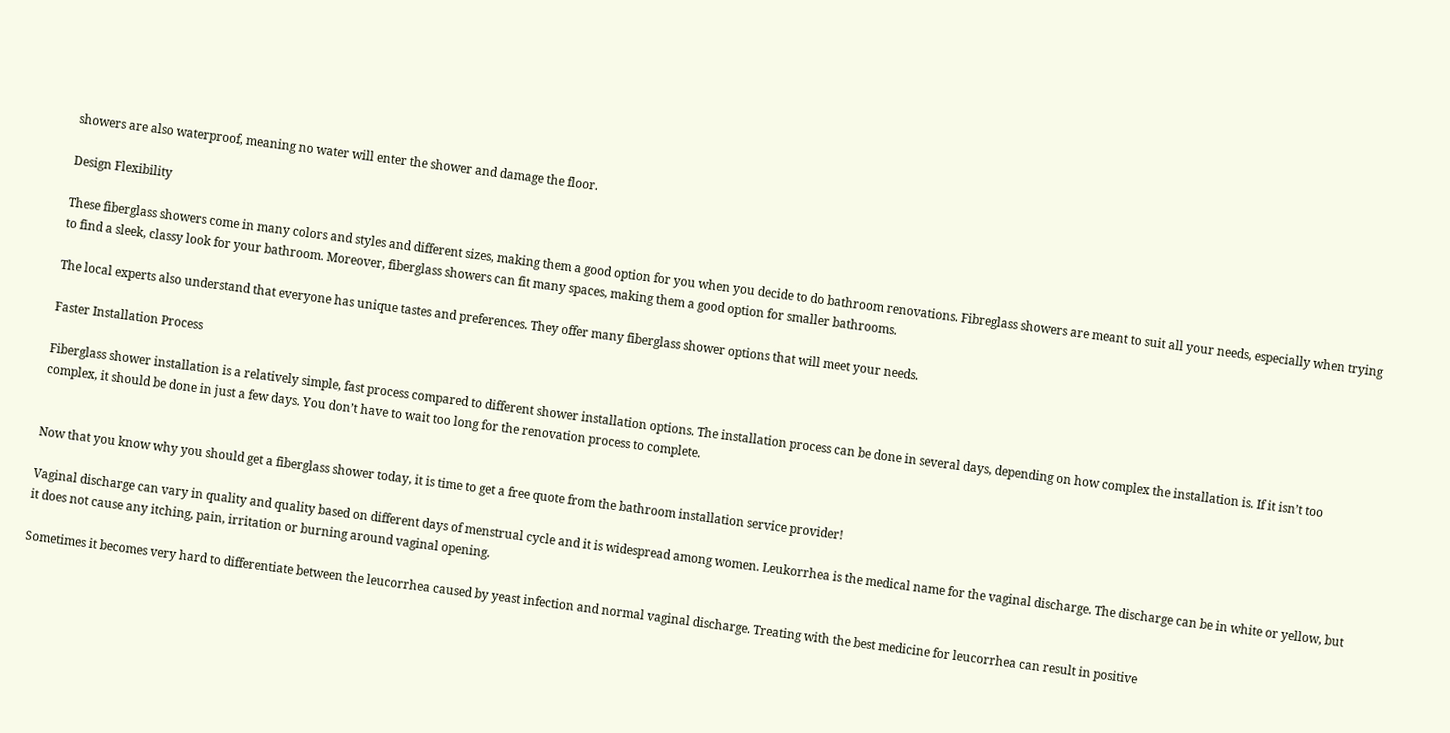showers are also waterproof, meaning no water will enter the shower and damage the floor.

Design Flexibility

These fiberglass showers come in many colors and styles and different sizes, making them a good option for you when you decide to do bathroom renovations. Fibreglass showers are meant to suit all your needs, especially when trying to find a sleek, classy look for your bathroom. Moreover, fiberglass showers can fit many spaces, making them a good option for smaller bathrooms.

The local experts also understand that everyone has unique tastes and preferences. They offer many fiberglass shower options that will meet your needs.

Faster Installation Process

Fiberglass shower installation is a relatively simple, fast process compared to different shower installation options. The installation process can be done in several days, depending on how complex the installation is. If it isn’t too complex, it should be done in just a few days. You don’t have to wait too long for the renovation process to complete.


Now that you know why you should get a fiberglass shower today, it is time to get a free quote from the bathroom installation service provider!

Vaginal discharge can vary in quality and quality based on different days of menstrual cycle and it is widespread among women. Leukorrhea is the medical name for the vaginal discharge. The discharge can be in white or yellow, but it does not cause any itching, pain, irritation or burning around vaginal opening.

Sometimes it becomes very hard to differentiate between the leucorrhea caused by yeast infection and normal vaginal discharge. Treating with the best medicine for leucorrhea can result in positive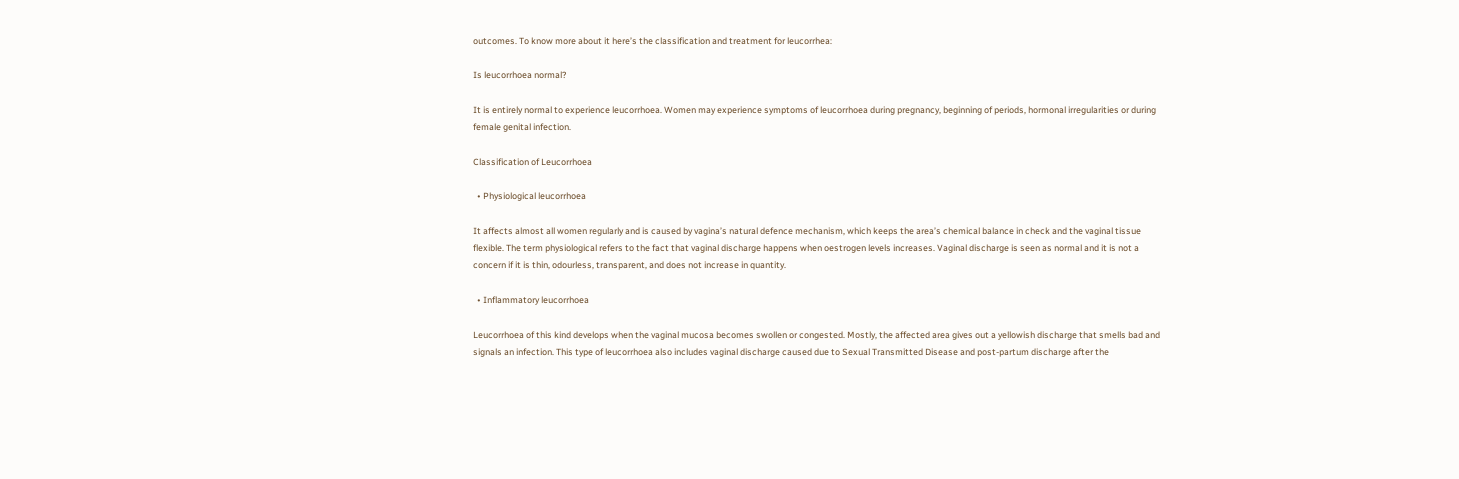outcomes. To know more about it here’s the classification and treatment for leucorrhea:

Is leucorrhoea normal?

It is entirely normal to experience leucorrhoea. Women may experience symptoms of leucorrhoea during pregnancy, beginning of periods, hormonal irregularities or during female genital infection.

Classification of Leucorrhoea

  • Physiological leucorrhoea

It affects almost all women regularly and is caused by vagina’s natural defence mechanism, which keeps the area’s chemical balance in check and the vaginal tissue flexible. The term physiological refers to the fact that vaginal discharge happens when oestrogen levels increases. Vaginal discharge is seen as normal and it is not a concern if it is thin, odourless, transparent, and does not increase in quantity.

  • Inflammatory leucorrhoea

Leucorrhoea of this kind develops when the vaginal mucosa becomes swollen or congested. Mostly, the affected area gives out a yellowish discharge that smells bad and signals an infection. This type of leucorrhoea also includes vaginal discharge caused due to Sexual Transmitted Disease and post-partum discharge after the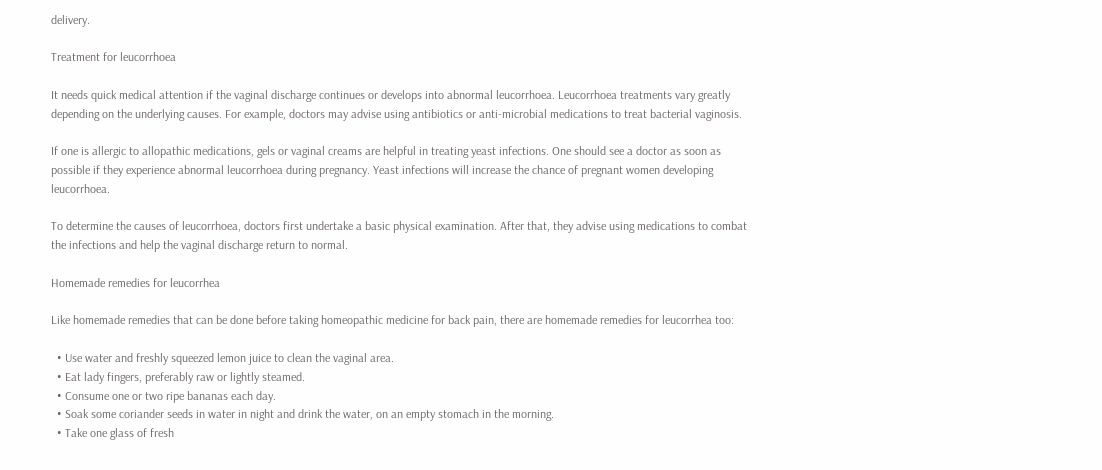delivery.

Treatment for leucorrhoea

It needs quick medical attention if the vaginal discharge continues or develops into abnormal leucorrhoea. Leucorrhoea treatments vary greatly depending on the underlying causes. For example, doctors may advise using antibiotics or anti-microbial medications to treat bacterial vaginosis.

If one is allergic to allopathic medications, gels or vaginal creams are helpful in treating yeast infections. One should see a doctor as soon as possible if they experience abnormal leucorrhoea during pregnancy. Yeast infections will increase the chance of pregnant women developing leucorrhoea.

To determine the causes of leucorrhoea, doctors first undertake a basic physical examination. After that, they advise using medications to combat the infections and help the vaginal discharge return to normal.

Homemade remedies for leucorrhea

Like homemade remedies that can be done before taking homeopathic medicine for back pain, there are homemade remedies for leucorrhea too:

  • Use water and freshly squeezed lemon juice to clean the vaginal area.
  • Eat lady fingers, preferably raw or lightly steamed.
  • Consume one or two ripe bananas each day.
  • Soak some coriander seeds in water in night and drink the water, on an empty stomach in the morning.
  • Take one glass of fresh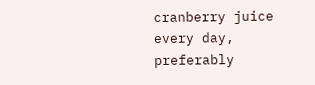cranberry juice every day, preferably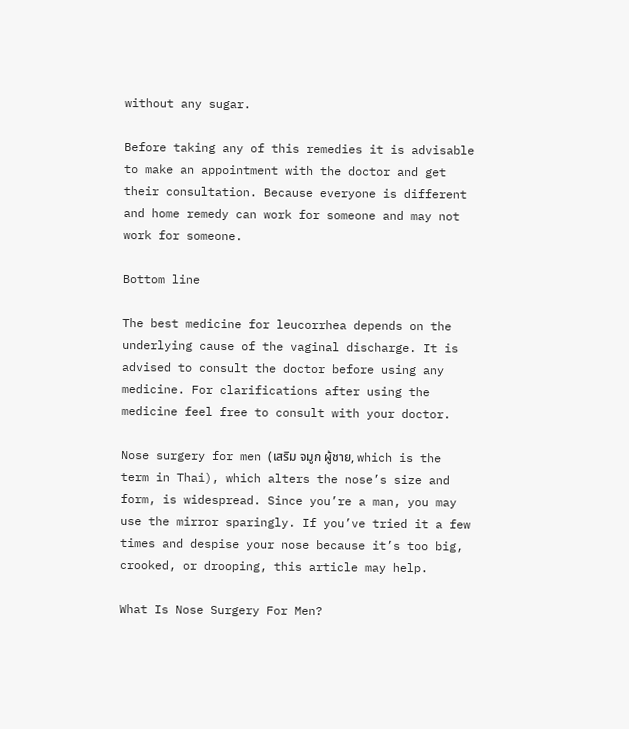without any sugar.

Before taking any of this remedies it is advisable to make an appointment with the doctor and get their consultation. Because everyone is different and home remedy can work for someone and may not work for someone.

Bottom line

The best medicine for leucorrhea depends on the underlying cause of the vaginal discharge. It is advised to consult the doctor before using any medicine. For clarifications after using the medicine feel free to consult with your doctor.

Nose surgery for men (เสริม จมูก ผู้ชาย, which is the term in Thai), which alters the nose’s size and form, is widespread. Since you’re a man, you may use the mirror sparingly. If you’ve tried it a few times and despise your nose because it’s too big, crooked, or drooping, this article may help.

What Is Nose Surgery For Men?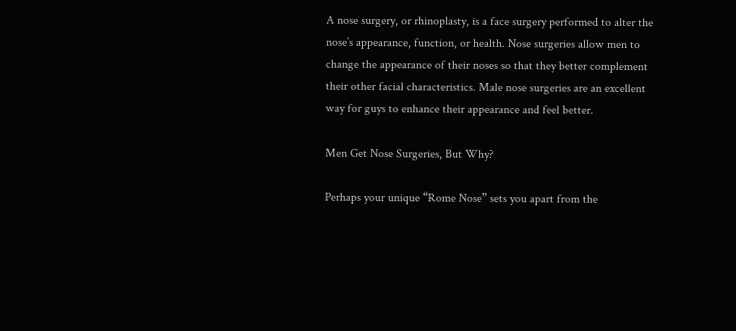A nose surgery, or rhinoplasty, is a face surgery performed to alter the nose’s appearance, function, or health. Nose surgeries allow men to change the appearance of their noses so that they better complement their other facial characteristics. Male nose surgeries are an excellent way for guys to enhance their appearance and feel better.

Men Get Nose Surgeries, But Why?

Perhaps your unique “Rome Nose” sets you apart from the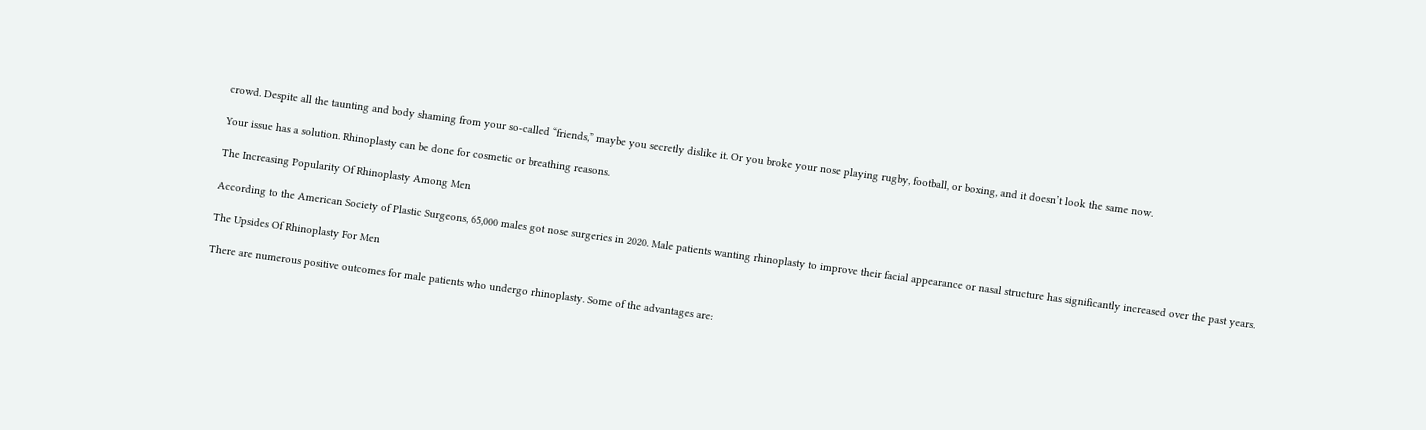crowd. Despite all the taunting and body shaming from your so-called “friends,” maybe you secretly dislike it. Or you broke your nose playing rugby, football, or boxing, and it doesn’t look the same now.

Your issue has a solution. Rhinoplasty can be done for cosmetic or breathing reasons.

The Increasing Popularity Of Rhinoplasty Among Men

According to the American Society of Plastic Surgeons, 65,000 males got nose surgeries in 2020. Male patients wanting rhinoplasty to improve their facial appearance or nasal structure has significantly increased over the past years.

The Upsides Of Rhinoplasty For Men

There are numerous positive outcomes for male patients who undergo rhinoplasty. Some of the advantages are: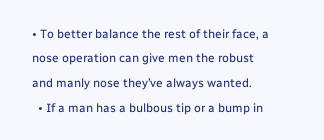• To better balance the rest of their face, a nose operation can give men the robust and manly nose they’ve always wanted.
  • If a man has a bulbous tip or a bump in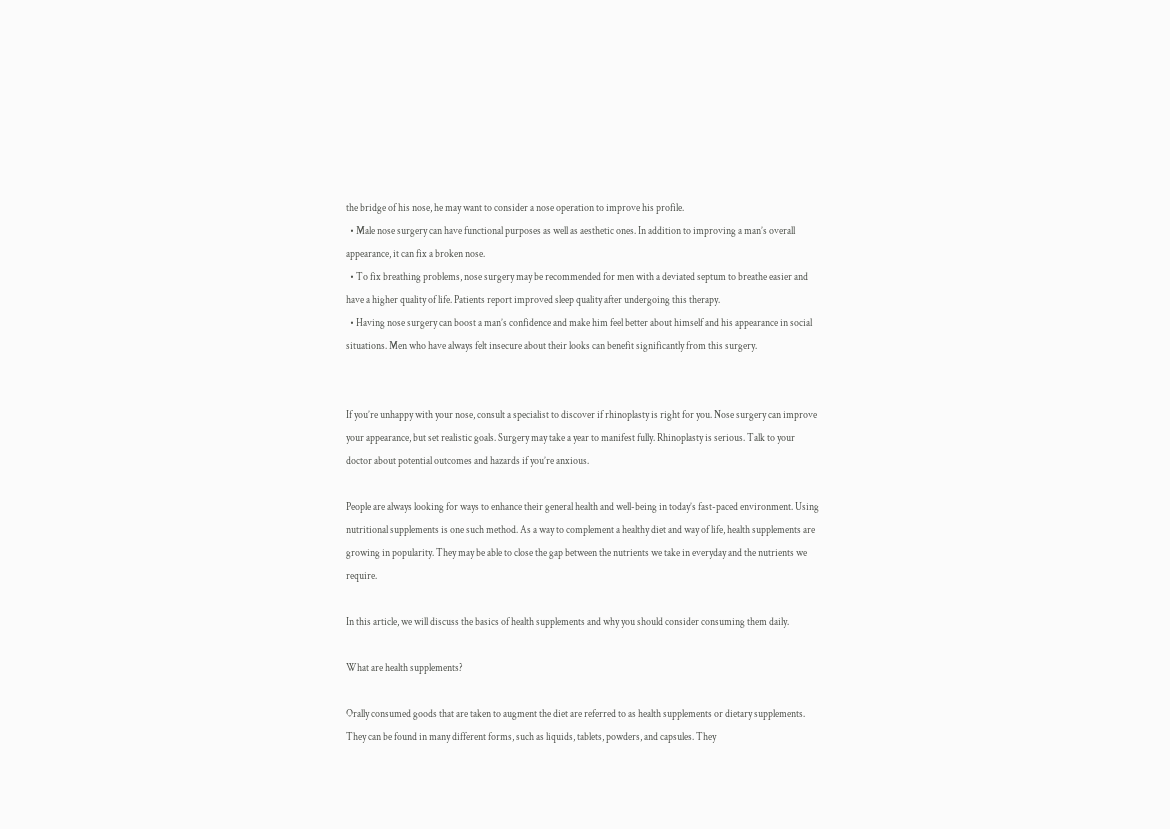the bridge of his nose, he may want to consider a nose operation to improve his profile.
  • Male nose surgery can have functional purposes as well as aesthetic ones. In addition to improving a man’s overall appearance, it can fix a broken nose.
  • To fix breathing problems, nose surgery may be recommended for men with a deviated septum to breathe easier and have a higher quality of life. Patients report improved sleep quality after undergoing this therapy.
  • Having nose surgery can boost a man’s confidence and make him feel better about himself and his appearance in social situations. Men who have always felt insecure about their looks can benefit significantly from this surgery.


If you’re unhappy with your nose, consult a specialist to discover if rhinoplasty is right for you. Nose surgery can improve your appearance, but set realistic goals. Surgery may take a year to manifest fully. Rhinoplasty is serious. Talk to your doctor about potential outcomes and hazards if you’re anxious.

People are always looking for ways to enhance their general health and well-being in today’s fast-paced environment. Using nutritional supplements is one such method. As a way to complement a healthy diet and way of life, health supplements are growing in popularity. They may be able to close the gap between the nutrients we take in everyday and the nutrients we require.

In this article, we will discuss the basics of health supplements and why you should consider consuming them daily.

What are health supplements?

Orally consumed goods that are taken to augment the diet are referred to as health supplements or dietary supplements. They can be found in many different forms, such as liquids, tablets, powders, and capsules. They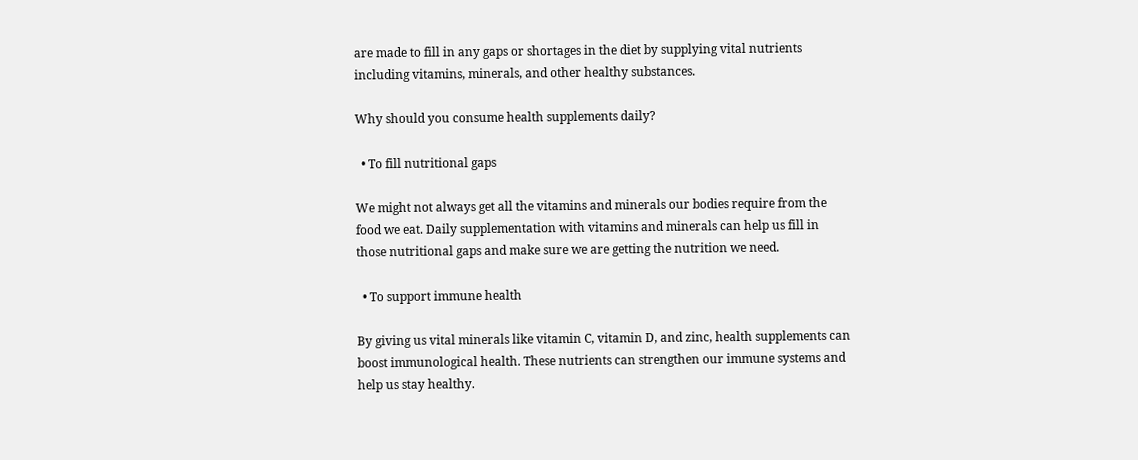are made to fill in any gaps or shortages in the diet by supplying vital nutrients including vitamins, minerals, and other healthy substances.

Why should you consume health supplements daily?

  • To fill nutritional gaps

We might not always get all the vitamins and minerals our bodies require from the food we eat. Daily supplementation with vitamins and minerals can help us fill in those nutritional gaps and make sure we are getting the nutrition we need.

  • To support immune health

By giving us vital minerals like vitamin C, vitamin D, and zinc, health supplements can boost immunological health. These nutrients can strengthen our immune systems and help us stay healthy.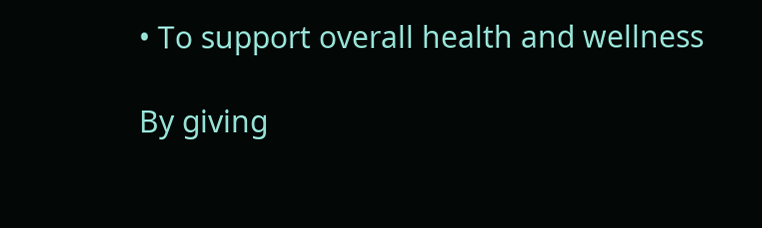• To support overall health and wellness

By giving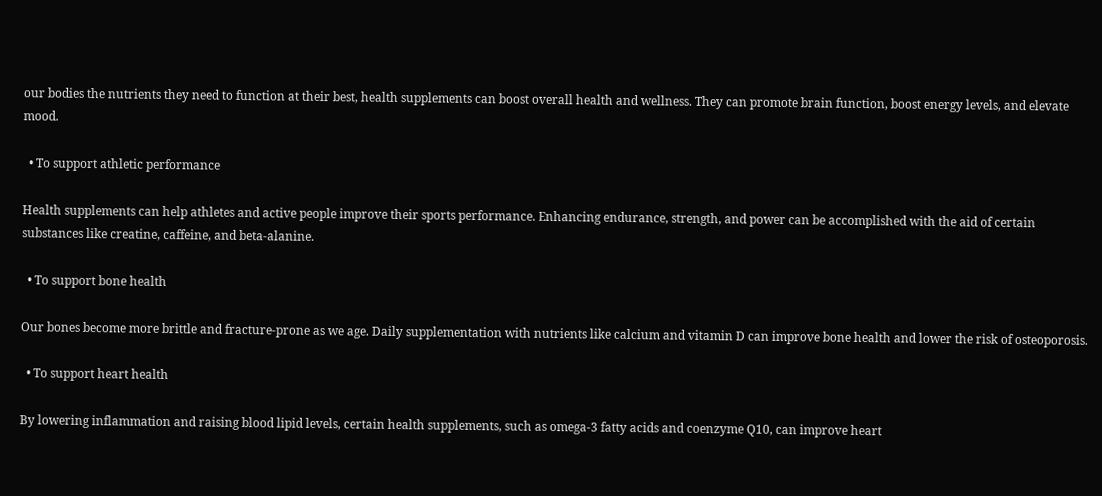our bodies the nutrients they need to function at their best, health supplements can boost overall health and wellness. They can promote brain function, boost energy levels, and elevate mood.

  • To support athletic performance

Health supplements can help athletes and active people improve their sports performance. Enhancing endurance, strength, and power can be accomplished with the aid of certain substances like creatine, caffeine, and beta-alanine.

  • To support bone health

Our bones become more brittle and fracture-prone as we age. Daily supplementation with nutrients like calcium and vitamin D can improve bone health and lower the risk of osteoporosis.

  • To support heart health

By lowering inflammation and raising blood lipid levels, certain health supplements, such as omega-3 fatty acids and coenzyme Q10, can improve heart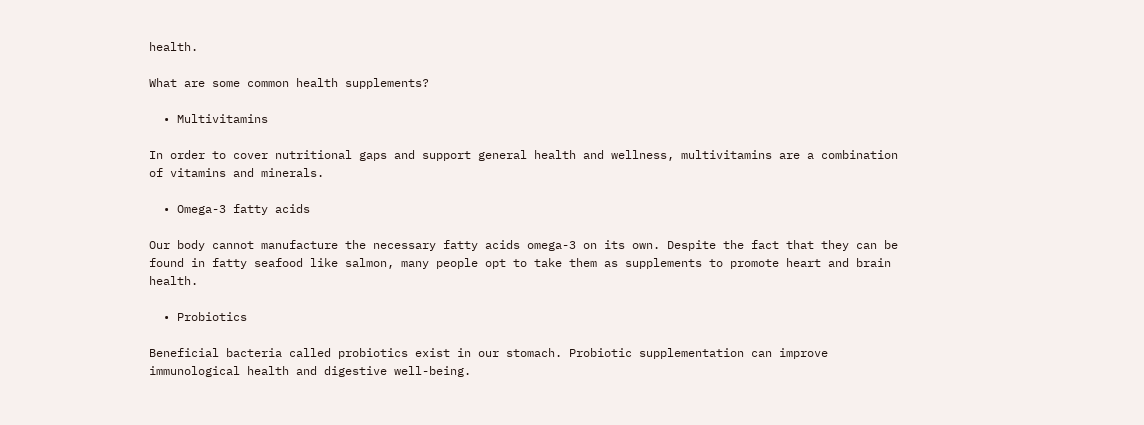health.

What are some common health supplements?

  • Multivitamins

In order to cover nutritional gaps and support general health and wellness, multivitamins are a combination of vitamins and minerals.

  • Omega-3 fatty acids

Our body cannot manufacture the necessary fatty acids omega-3 on its own. Despite the fact that they can be found in fatty seafood like salmon, many people opt to take them as supplements to promote heart and brain health.

  • Probiotics

Beneficial bacteria called probiotics exist in our stomach. Probiotic supplementation can improve immunological health and digestive well-being.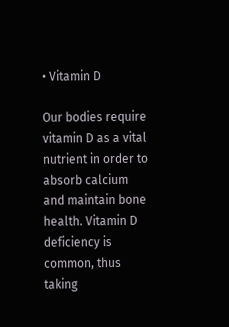• Vitamin D

Our bodies require vitamin D as a vital nutrient in order to absorb calcium and maintain bone health. Vitamin D deficiency is common, thus taking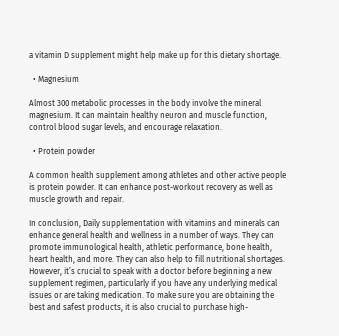a vitamin D supplement might help make up for this dietary shortage.

  • Magnesium

Almost 300 metabolic processes in the body involve the mineral magnesium. It can maintain healthy neuron and muscle function, control blood sugar levels, and encourage relaxation.

  • Protein powder

A common health supplement among athletes and other active people is protein powder. It can enhance post-workout recovery as well as muscle growth and repair.

In conclusion, Daily supplementation with vitamins and minerals can enhance general health and wellness in a number of ways. They can promote immunological health, athletic performance, bone health, heart health, and more. They can also help to fill nutritional shortages. However, it’s crucial to speak with a doctor before beginning a new supplement regimen, particularly if you have any underlying medical issues or are taking medication. To make sure you are obtaining the best and safest products, it is also crucial to purchase high-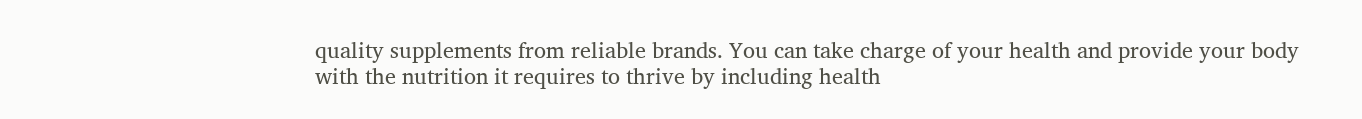quality supplements from reliable brands. You can take charge of your health and provide your body with the nutrition it requires to thrive by including health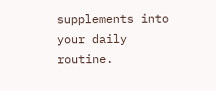supplements into your daily routine.